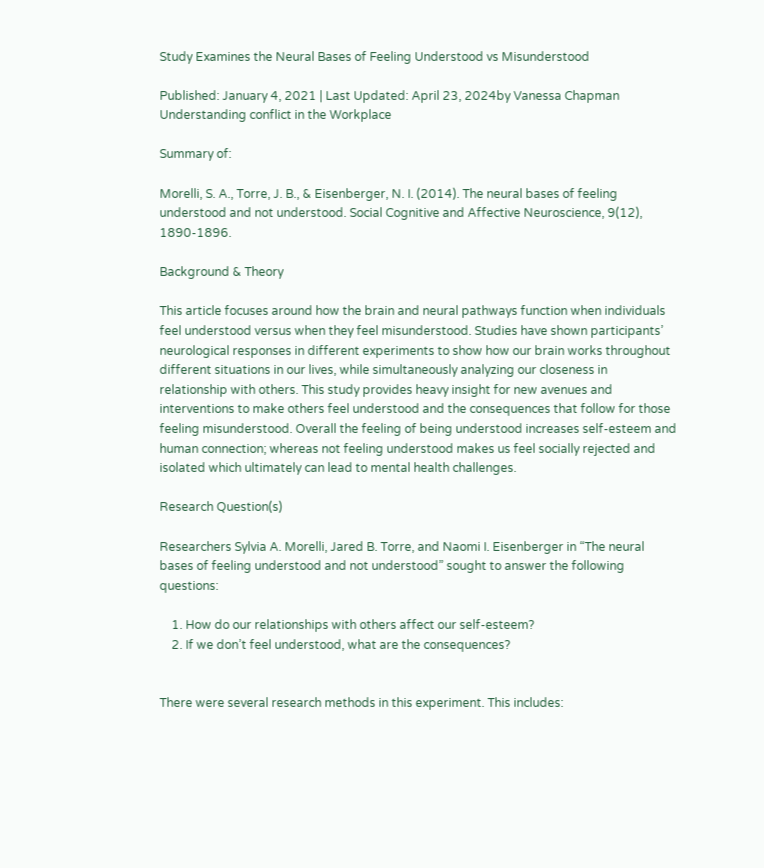Study Examines the Neural Bases of Feeling Understood vs Misunderstood

Published: January 4, 2021 | Last Updated: April 23, 2024by Vanessa Chapman
Understanding conflict in the Workplace

Summary of:

Morelli, S. A., Torre, J. B., & Eisenberger, N. I. (2014). The neural bases of feeling understood and not understood. Social Cognitive and Affective Neuroscience, 9(12), 1890-1896.

Background & Theory

This article focuses around how the brain and neural pathways function when individuals feel understood versus when they feel misunderstood. Studies have shown participants’ neurological responses in different experiments to show how our brain works throughout different situations in our lives, while simultaneously analyzing our closeness in relationship with others. This study provides heavy insight for new avenues and interventions to make others feel understood and the consequences that follow for those feeling misunderstood. Overall the feeling of being understood increases self-esteem and human connection; whereas not feeling understood makes us feel socially rejected and isolated which ultimately can lead to mental health challenges.

Research Question(s)

Researchers Sylvia A. Morelli, Jared B. Torre, and Naomi I. Eisenberger in “The neural bases of feeling understood and not understood” sought to answer the following questions:

    1. How do our relationships with others affect our self-esteem?
    2. If we don’t feel understood, what are the consequences?


There were several research methods in this experiment. This includes: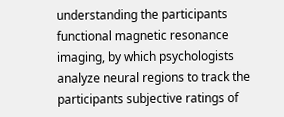understanding the participants functional magnetic resonance imaging, by which psychologists analyze neural regions to track the participants subjective ratings of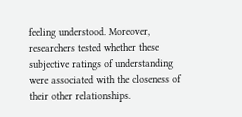feeling understood. Moreover, researchers tested whether these subjective ratings of understanding were associated with the closeness of their other relationships.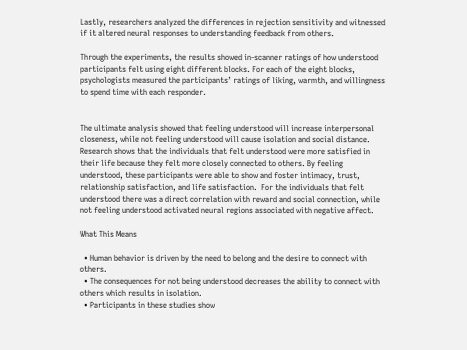Lastly, researchers analyzed the differences in rejection sensitivity and witnessed if it altered neural responses to understanding feedback from others.

Through the experiments, the results showed in-scanner ratings of how understood participants felt using eight different blocks. For each of the eight blocks, psychologists measured the participants’ ratings of liking, warmth, and willingness to spend time with each responder.


The ultimate analysis showed that feeling understood will increase interpersonal closeness, while not feeling understood will cause isolation and social distance. Research shows that the individuals that felt understood were more satisfied in their life because they felt more closely connected to others. By feeling understood, these participants were able to show and foster intimacy, trust, relationship satisfaction, and life satisfaction.  For the individuals that felt understood there was a direct correlation with reward and social connection, while not feeling understood activated neural regions associated with negative affect.

What This Means

  • Human behavior is driven by the need to belong and the desire to connect with others.
  • The consequences for not being understood decreases the ability to connect with others which results in isolation.
  • Participants in these studies show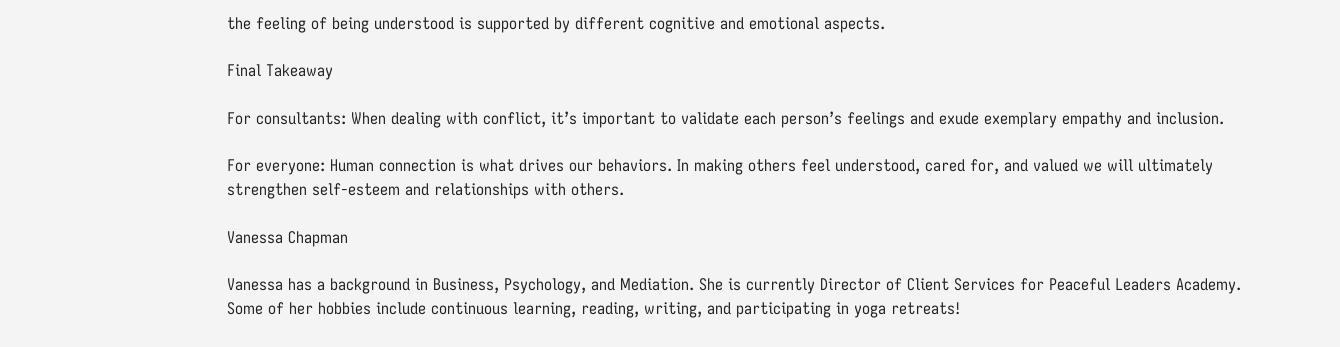the feeling of being understood is supported by different cognitive and emotional aspects.

Final Takeaway

For consultants: When dealing with conflict, it’s important to validate each person’s feelings and exude exemplary empathy and inclusion.

For everyone: Human connection is what drives our behaviors. In making others feel understood, cared for, and valued we will ultimately strengthen self-esteem and relationships with others.

Vanessa Chapman

Vanessa has a background in Business, Psychology, and Mediation. She is currently Director of Client Services for Peaceful Leaders Academy. Some of her hobbies include continuous learning, reading, writing, and participating in yoga retreats!